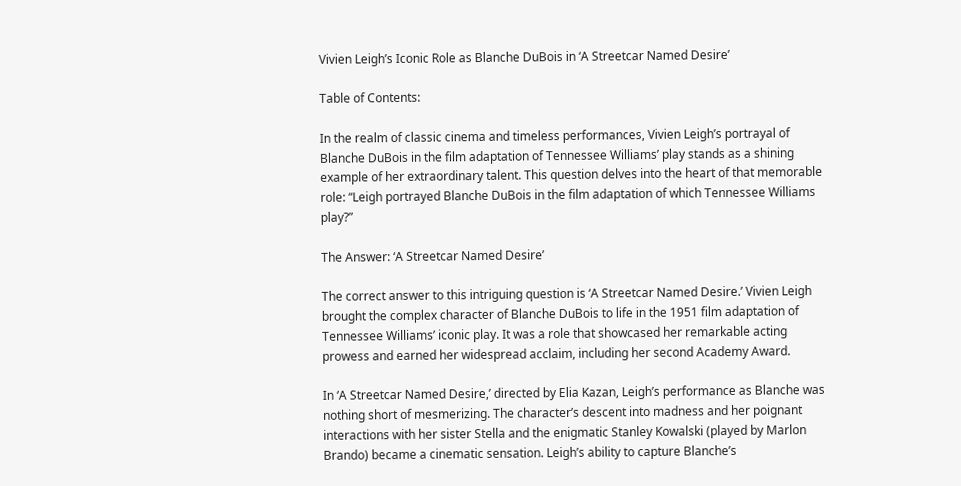Vivien Leigh’s Iconic Role as Blanche DuBois in ‘A Streetcar Named Desire’

Table of Contents:

In the realm of classic cinema and timeless performances, Vivien Leigh’s portrayal of Blanche DuBois in the film adaptation of Tennessee Williams’ play stands as a shining example of her extraordinary talent. This question delves into the heart of that memorable role: “Leigh portrayed Blanche DuBois in the film adaptation of which Tennessee Williams play?”

The Answer: ‘A Streetcar Named Desire’

The correct answer to this intriguing question is ‘A Streetcar Named Desire.’ Vivien Leigh brought the complex character of Blanche DuBois to life in the 1951 film adaptation of Tennessee Williams’ iconic play. It was a role that showcased her remarkable acting prowess and earned her widespread acclaim, including her second Academy Award.

In ‘A Streetcar Named Desire,’ directed by Elia Kazan, Leigh’s performance as Blanche was nothing short of mesmerizing. The character’s descent into madness and her poignant interactions with her sister Stella and the enigmatic Stanley Kowalski (played by Marlon Brando) became a cinematic sensation. Leigh’s ability to capture Blanche’s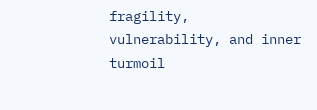fragility, vulnerability, and inner turmoil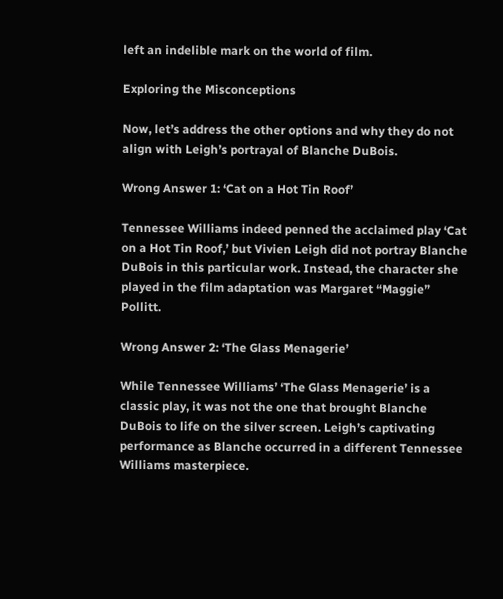left an indelible mark on the world of film.

Exploring the Misconceptions

Now, let’s address the other options and why they do not align with Leigh’s portrayal of Blanche DuBois.

Wrong Answer 1: ‘Cat on a Hot Tin Roof’

Tennessee Williams indeed penned the acclaimed play ‘Cat on a Hot Tin Roof,’ but Vivien Leigh did not portray Blanche DuBois in this particular work. Instead, the character she played in the film adaptation was Margaret “Maggie” Pollitt.

Wrong Answer 2: ‘The Glass Menagerie’

While Tennessee Williams’ ‘The Glass Menagerie’ is a classic play, it was not the one that brought Blanche DuBois to life on the silver screen. Leigh’s captivating performance as Blanche occurred in a different Tennessee Williams masterpiece.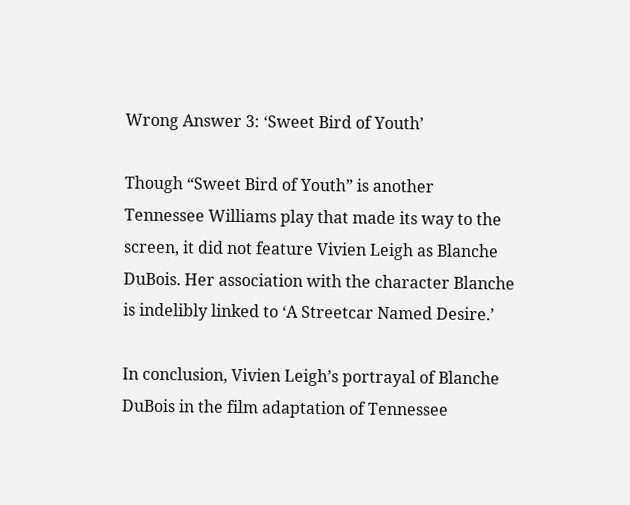Wrong Answer 3: ‘Sweet Bird of Youth’

Though “Sweet Bird of Youth” is another Tennessee Williams play that made its way to the screen, it did not feature Vivien Leigh as Blanche DuBois. Her association with the character Blanche is indelibly linked to ‘A Streetcar Named Desire.’

In conclusion, Vivien Leigh’s portrayal of Blanche DuBois in the film adaptation of Tennessee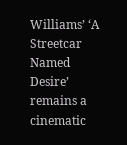Williams’ ‘A Streetcar Named Desire’ remains a cinematic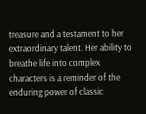treasure and a testament to her extraordinary talent. Her ability to breathe life into complex characters is a reminder of the enduring power of classic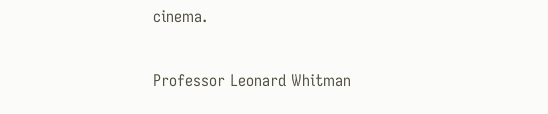cinema.

Professor Leonard Whitman